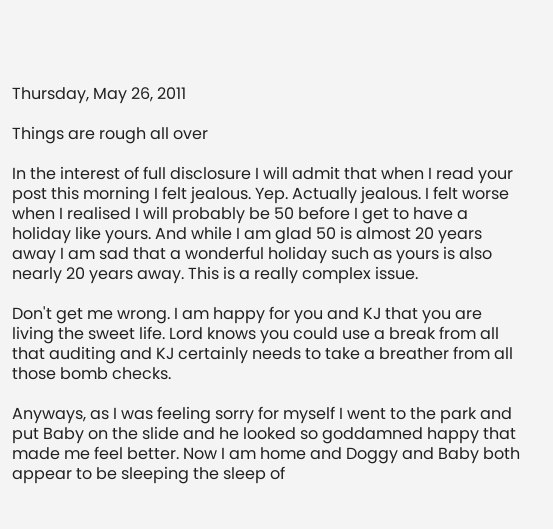Thursday, May 26, 2011

Things are rough all over

In the interest of full disclosure I will admit that when I read your post this morning I felt jealous. Yep. Actually jealous. I felt worse when I realised I will probably be 50 before I get to have a holiday like yours. And while I am glad 50 is almost 20 years away I am sad that a wonderful holiday such as yours is also nearly 20 years away. This is a really complex issue.

Don't get me wrong. I am happy for you and KJ that you are living the sweet life. Lord knows you could use a break from all that auditing and KJ certainly needs to take a breather from all those bomb checks.

Anyways, as I was feeling sorry for myself I went to the park and put Baby on the slide and he looked so goddamned happy that made me feel better. Now I am home and Doggy and Baby both appear to be sleeping the sleep of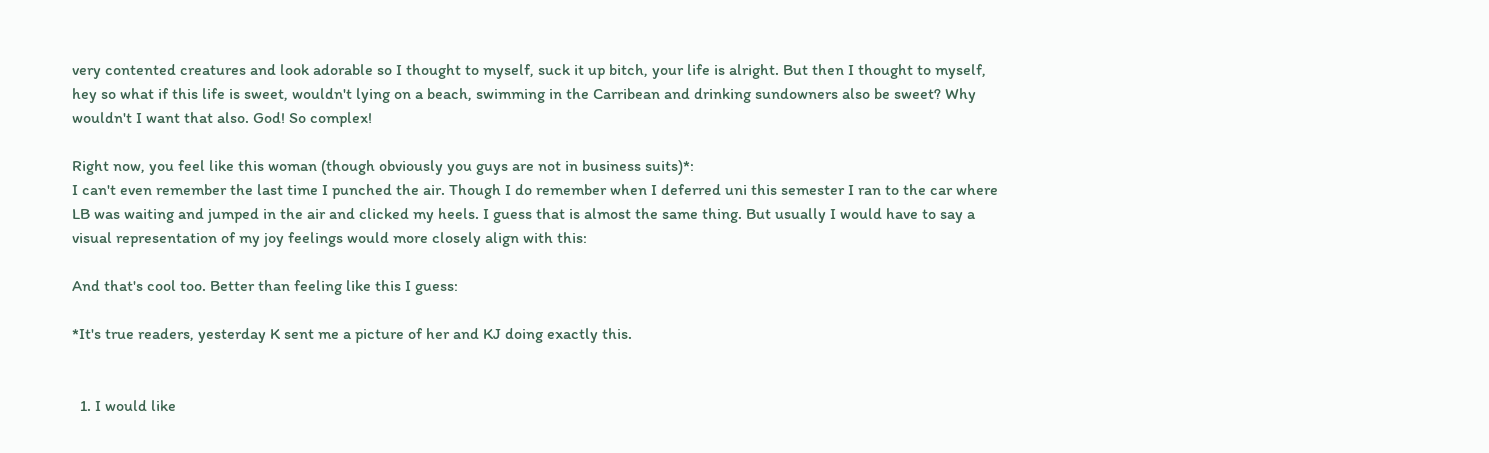very contented creatures and look adorable so I thought to myself, suck it up bitch, your life is alright. But then I thought to myself, hey so what if this life is sweet, wouldn't lying on a beach, swimming in the Carribean and drinking sundowners also be sweet? Why wouldn't I want that also. God! So complex!

Right now, you feel like this woman (though obviously you guys are not in business suits)*:
I can't even remember the last time I punched the air. Though I do remember when I deferred uni this semester I ran to the car where LB was waiting and jumped in the air and clicked my heels. I guess that is almost the same thing. But usually I would have to say a visual representation of my joy feelings would more closely align with this:

And that's cool too. Better than feeling like this I guess:

*It's true readers, yesterday K sent me a picture of her and KJ doing exactly this.


  1. I would like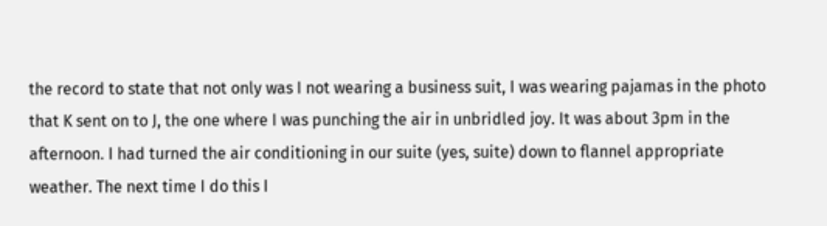the record to state that not only was I not wearing a business suit, I was wearing pajamas in the photo that K sent on to J, the one where I was punching the air in unbridled joy. It was about 3pm in the afternoon. I had turned the air conditioning in our suite (yes, suite) down to flannel appropriate weather. The next time I do this I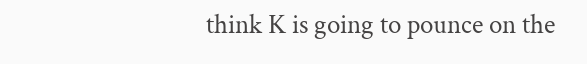think K is going to pounce on the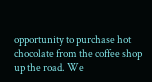opportunity to purchase hot chocolate from the coffee shop up the road. We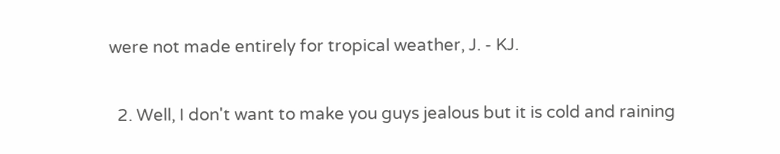were not made entirely for tropical weather, J. - KJ.

  2. Well, I don't want to make you guys jealous but it is cold and raining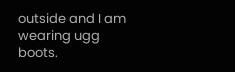outside and I am wearing ugg boots.